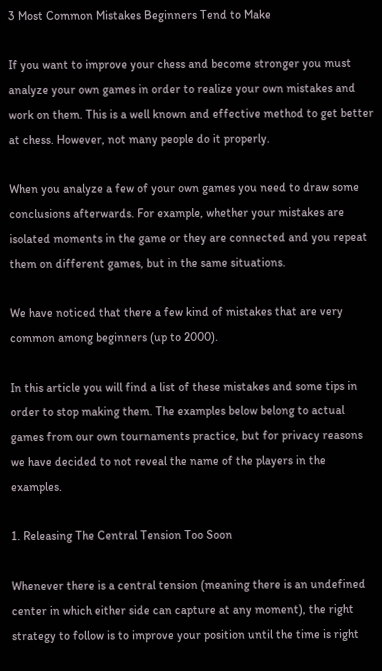3 Most Common Mistakes Beginners Tend to Make

If you want to improve your chess and become stronger you must analyze your own games in order to realize your own mistakes and work on them. This is a well known and effective method to get better at chess. However, not many people do it properly.

When you analyze a few of your own games you need to draw some conclusions afterwards. For example, whether your mistakes are isolated moments in the game or they are connected and you repeat them on different games, but in the same situations.

We have noticed that there a few kind of mistakes that are very common among beginners (up to 2000).

In this article you will find a list of these mistakes and some tips in order to stop making them. The examples below belong to actual games from our own tournaments practice, but for privacy reasons we have decided to not reveal the name of the players in the examples.

1. Releasing The Central Tension Too Soon

Whenever there is a central tension (meaning there is an undefined center in which either side can capture at any moment), the right strategy to follow is to improve your position until the time is right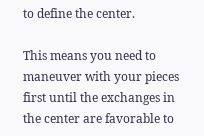to define the center.

This means you need to maneuver with your pieces first until the exchanges in the center are favorable to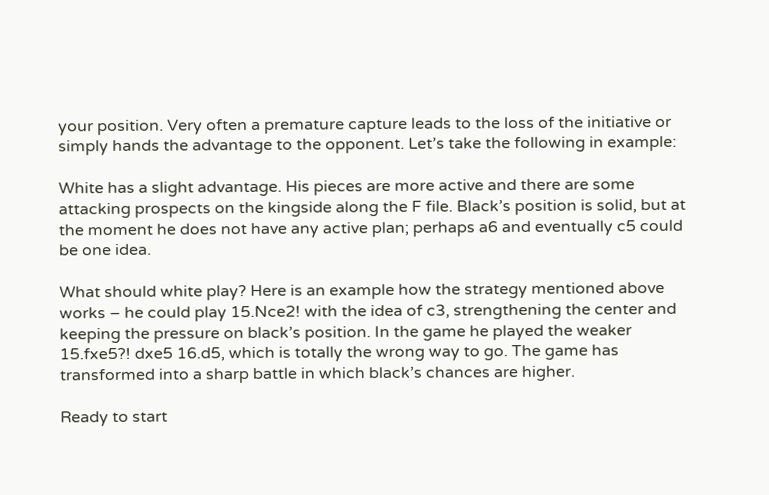your position. Very often a premature capture leads to the loss of the initiative or simply hands the advantage to the opponent. Let’s take the following in example:

White has a slight advantage. His pieces are more active and there are some attacking prospects on the kingside along the F file. Black’s position is solid, but at the moment he does not have any active plan; perhaps a6 and eventually c5 could be one idea.

What should white play? Here is an example how the strategy mentioned above works – he could play 15.Nce2! with the idea of c3, strengthening the center and keeping the pressure on black’s position. In the game he played the weaker 15.fxe5?! dxe5 16.d5, which is totally the wrong way to go. The game has transformed into a sharp battle in which black’s chances are higher.

Ready to start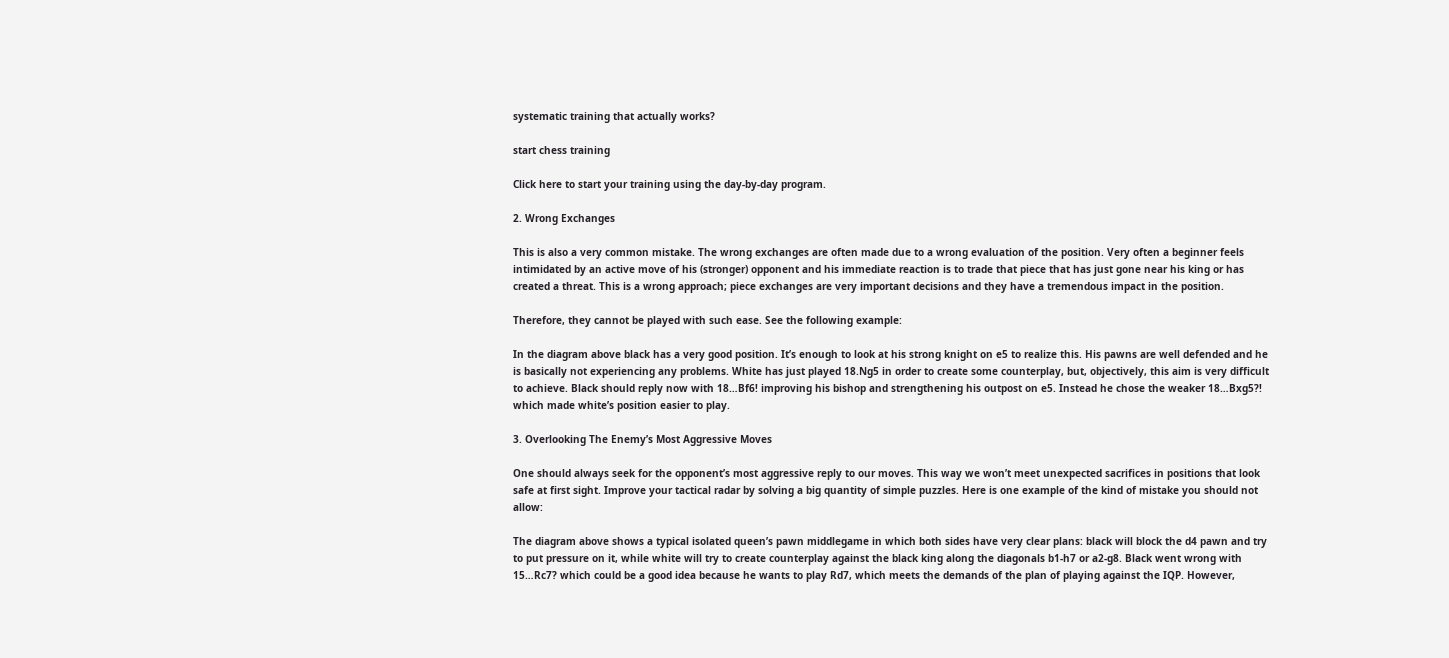systematic training that actually works?

start chess training

Click here to start your training using the day-by-day program.

2. Wrong Exchanges

This is also a very common mistake. The wrong exchanges are often made due to a wrong evaluation of the position. Very often a beginner feels intimidated by an active move of his (stronger) opponent and his immediate reaction is to trade that piece that has just gone near his king or has created a threat. This is a wrong approach; piece exchanges are very important decisions and they have a tremendous impact in the position.

Therefore, they cannot be played with such ease. See the following example:

In the diagram above black has a very good position. It’s enough to look at his strong knight on e5 to realize this. His pawns are well defended and he is basically not experiencing any problems. White has just played 18.Ng5 in order to create some counterplay, but, objectively, this aim is very difficult to achieve. Black should reply now with 18…Bf6! improving his bishop and strengthening his outpost on e5. Instead he chose the weaker 18…Bxg5?! which made white’s position easier to play.

3. Overlooking The Enemy’s Most Aggressive Moves

One should always seek for the opponent’s most aggressive reply to our moves. This way we won’t meet unexpected sacrifices in positions that look safe at first sight. Improve your tactical radar by solving a big quantity of simple puzzles. Here is one example of the kind of mistake you should not allow:

The diagram above shows a typical isolated queen’s pawn middlegame in which both sides have very clear plans: black will block the d4 pawn and try to put pressure on it, while white will try to create counterplay against the black king along the diagonals b1-h7 or a2-g8. Black went wrong with 15…Rc7? which could be a good idea because he wants to play Rd7, which meets the demands of the plan of playing against the IQP. However,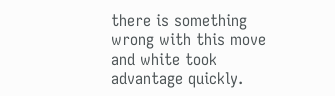there is something wrong with this move and white took advantage quickly.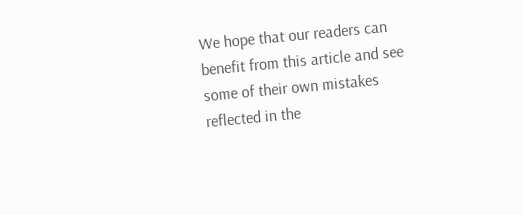We hope that our readers can benefit from this article and see some of their own mistakes reflected in the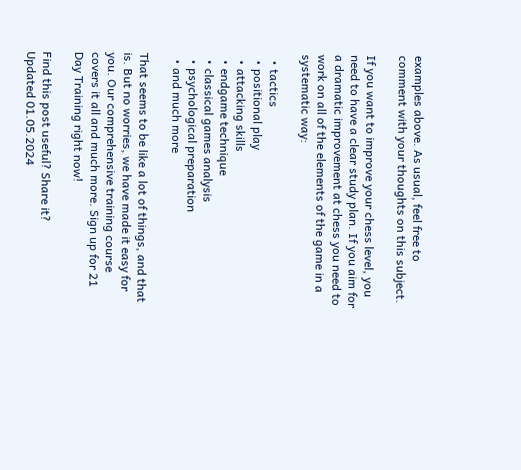examples above. As usual, feel free to comment with your thoughts on this subject.

If you want to improve your chess level, you need to have a clear study plan. If you aim for a dramatic improvement at chess you need to work on all of the elements of the game in a systematic way:

  • tactics
  • positional play
  • attacking skills
  • endgame technique
  • classical games analysis
  • psychological preparation
  • and much more

That seems to be like a lot of things, and that is. But no worries, we have made it easy for you. Our comprehensive training course covers it all and much more. Sign up for 21 Day Training right now!

Find this post useful? Share it?
Updated 01.05.2024